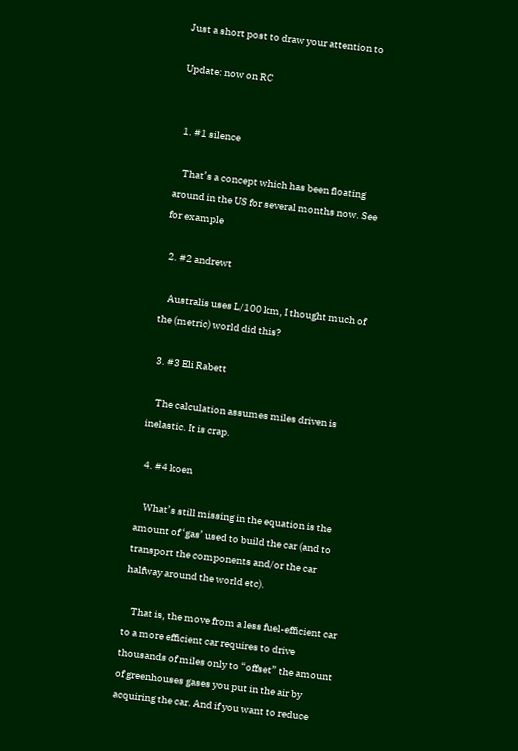Just a short post to draw your attention to

Update: now on RC


  1. #1 silence

    That’s a concept which has been floating around in the US for several months now. See for example

  2. #2 andrewt

    Australis uses L/100 km, I thought much of the (metric) world did this?

  3. #3 Eli Rabett

    The calculation assumes miles driven is inelastic. It is crap.

  4. #4 koen

    What’s still missing in the equation is the amount of ‘gas’ used to build the car (and to transport the components and/or the car halfway around the world etc).

    That is, the move from a less fuel-efficient car to a more efficient car requires to drive thousands of miles only to “offset” the amount of greenhouses gases you put in the air by acquiring the car. And if you want to reduce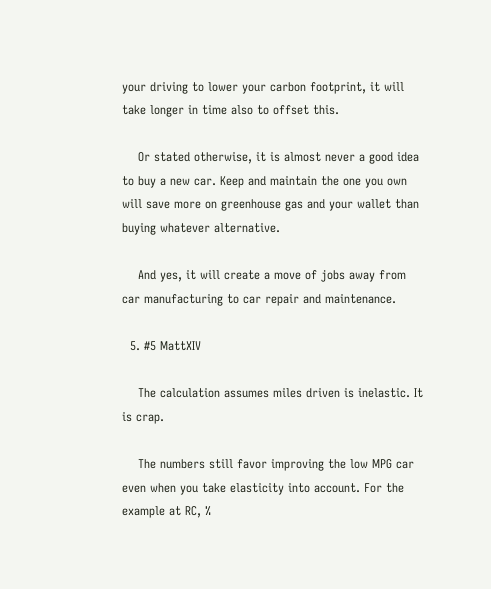your driving to lower your carbon footprint, it will take longer in time also to offset this.

    Or stated otherwise, it is almost never a good idea to buy a new car. Keep and maintain the one you own will save more on greenhouse gas and your wallet than buying whatever alternative.

    And yes, it will create a move of jobs away from car manufacturing to car repair and maintenance.

  5. #5 MattXIV

    The calculation assumes miles driven is inelastic. It is crap.

    The numbers still favor improving the low MPG car even when you take elasticity into account. For the example at RC, %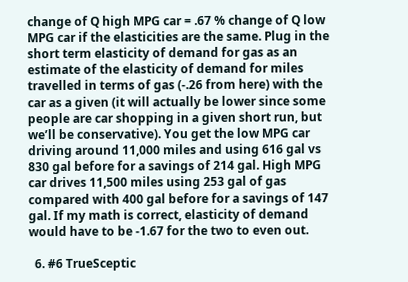change of Q high MPG car = .67 % change of Q low MPG car if the elasticities are the same. Plug in the short term elasticity of demand for gas as an estimate of the elasticity of demand for miles travelled in terms of gas (-.26 from here) with the car as a given (it will actually be lower since some people are car shopping in a given short run, but we’ll be conservative). You get the low MPG car driving around 11,000 miles and using 616 gal vs 830 gal before for a savings of 214 gal. High MPG car drives 11,500 miles using 253 gal of gas compared with 400 gal before for a savings of 147 gal. If my math is correct, elasticity of demand would have to be -1.67 for the two to even out.

  6. #6 TrueSceptic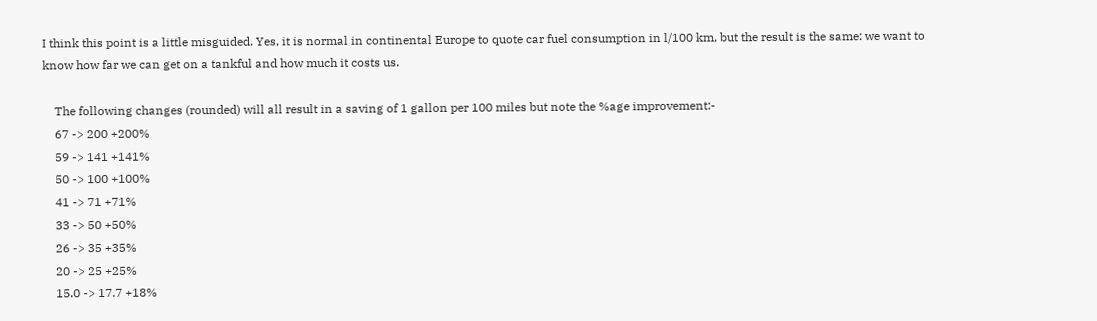I think this point is a little misguided. Yes, it is normal in continental Europe to quote car fuel consumption in l/100 km, but the result is the same: we want to know how far we can get on a tankful and how much it costs us.

    The following changes (rounded) will all result in a saving of 1 gallon per 100 miles but note the %age improvement:-
    67 -> 200 +200%
    59 -> 141 +141%
    50 -> 100 +100%
    41 -> 71 +71%
    33 -> 50 +50%
    26 -> 35 +35%
    20 -> 25 +25%
    15.0 -> 17.7 +18%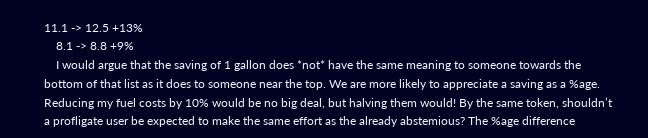11.1 -> 12.5 +13%
    8.1 -> 8.8 +9%
    I would argue that the saving of 1 gallon does *not* have the same meaning to someone towards the bottom of that list as it does to someone near the top. We are more likely to appreciate a saving as a %age. Reducing my fuel costs by 10% would be no big deal, but halving them would! By the same token, shouldn’t a profligate user be expected to make the same effort as the already abstemious? The %age difference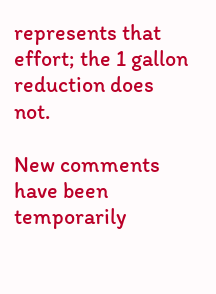represents that effort; the 1 gallon reduction does not.

New comments have been temporarily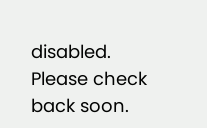disabled. Please check back soon.